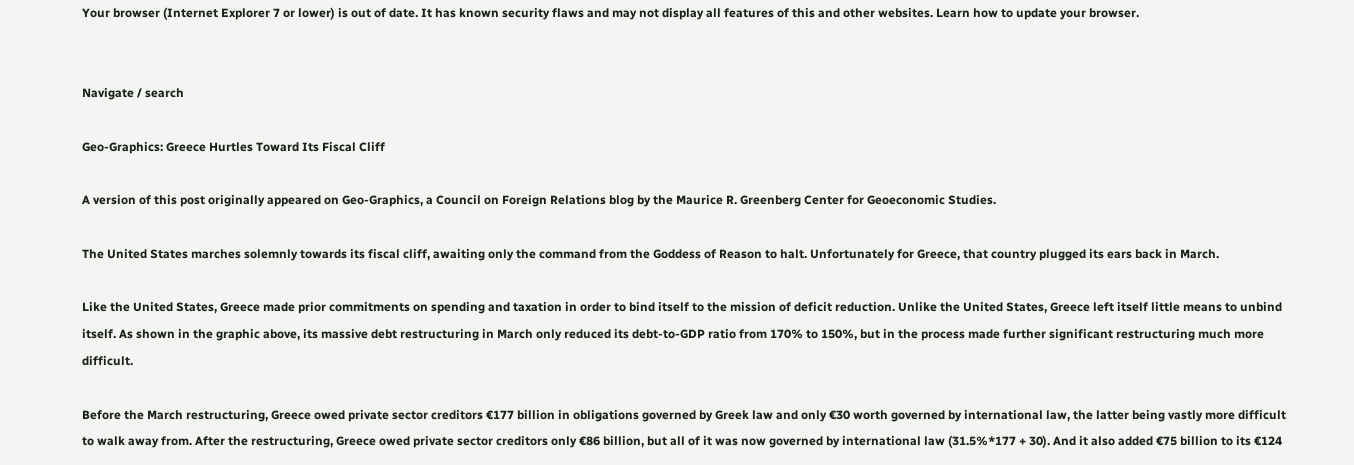Your browser (Internet Explorer 7 or lower) is out of date. It has known security flaws and may not display all features of this and other websites. Learn how to update your browser.


Navigate / search

Geo-Graphics: Greece Hurtles Toward Its Fiscal Cliff

A version of this post originally appeared on Geo-Graphics, a Council on Foreign Relations blog by the Maurice R. Greenberg Center for Geoeconomic Studies.

The United States marches solemnly towards its fiscal cliff, awaiting only the command from the Goddess of Reason to halt. Unfortunately for Greece, that country plugged its ears back in March.

Like the United States, Greece made prior commitments on spending and taxation in order to bind itself to the mission of deficit reduction. Unlike the United States, Greece left itself little means to unbind itself. As shown in the graphic above, its massive debt restructuring in March only reduced its debt-to-GDP ratio from 170% to 150%, but in the process made further significant restructuring much more difficult.

Before the March restructuring, Greece owed private sector creditors €177 billion in obligations governed by Greek law and only €30 worth governed by international law, the latter being vastly more difficult to walk away from. After the restructuring, Greece owed private sector creditors only €86 billion, but all of it was now governed by international law (31.5%*177 + 30). And it also added €75 billion to its €124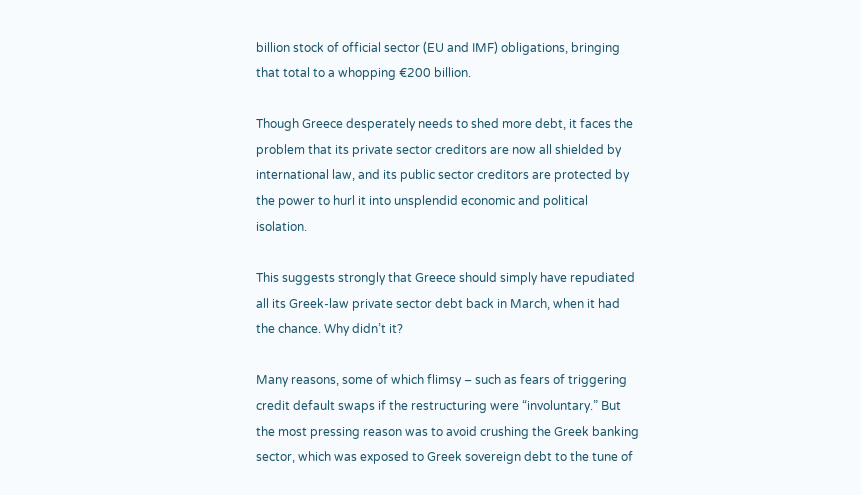billion stock of official sector (EU and IMF) obligations, bringing that total to a whopping €200 billion.

Though Greece desperately needs to shed more debt, it faces the problem that its private sector creditors are now all shielded by international law, and its public sector creditors are protected by the power to hurl it into unsplendid economic and political isolation.

This suggests strongly that Greece should simply have repudiated all its Greek-law private sector debt back in March, when it had the chance. Why didn’t it?

Many reasons, some of which flimsy – such as fears of triggering credit default swaps if the restructuring were “involuntary.” But the most pressing reason was to avoid crushing the Greek banking sector, which was exposed to Greek sovereign debt to the tune of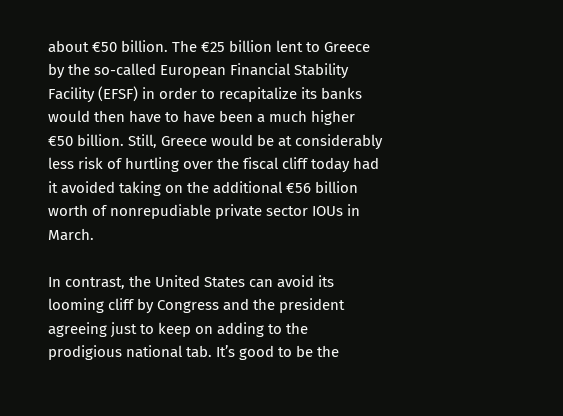about €50 billion. The €25 billion lent to Greece by the so-called European Financial Stability Facility (EFSF) in order to recapitalize its banks would then have to have been a much higher €50 billion. Still, Greece would be at considerably less risk of hurtling over the fiscal cliff today had it avoided taking on the additional €56 billion worth of nonrepudiable private sector IOUs in March.

In contrast, the United States can avoid its looming cliff by Congress and the president agreeing just to keep on adding to the prodigious national tab. It’s good to be the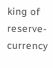king of reserve-currency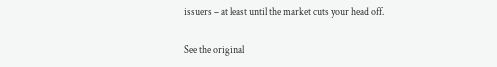issuers – at least until the market cuts your head off.

See the original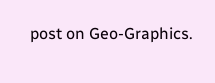post on Geo-Graphics.